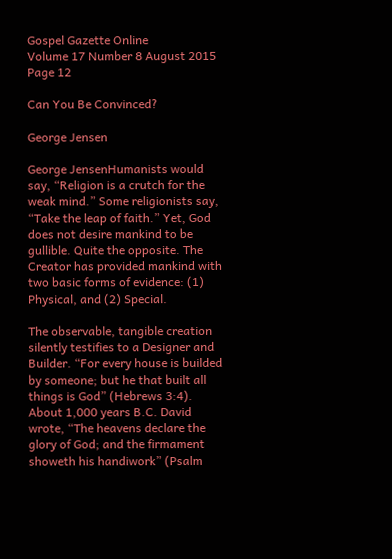Gospel Gazette Online
Volume 17 Number 8 August 2015
Page 12

Can You Be Convinced?

George Jensen

George JensenHumanists would say, “Religion is a crutch for the weak mind.” Some religionists say, “Take the leap of faith.” Yet, God does not desire mankind to be gullible. Quite the opposite. The Creator has provided mankind with two basic forms of evidence: (1) Physical, and (2) Special.

The observable, tangible creation silently testifies to a Designer and Builder. “For every house is builded by someone; but he that built all things is God” (Hebrews 3:4). About 1,000 years B.C. David wrote, “The heavens declare the glory of God; and the firmament showeth his handiwork” (Psalm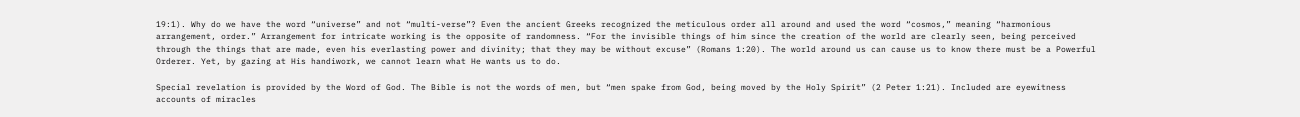19:1). Why do we have the word “universe” and not “multi-verse”? Even the ancient Greeks recognized the meticulous order all around and used the word “cosmos,” meaning “harmonious arrangement, order.” Arrangement for intricate working is the opposite of randomness. “For the invisible things of him since the creation of the world are clearly seen, being perceived through the things that are made, even his everlasting power and divinity; that they may be without excuse” (Romans 1:20). The world around us can cause us to know there must be a Powerful Orderer. Yet, by gazing at His handiwork, we cannot learn what He wants us to do.

Special revelation is provided by the Word of God. The Bible is not the words of men, but “men spake from God, being moved by the Holy Spirit” (2 Peter 1:21). Included are eyewitness accounts of miracles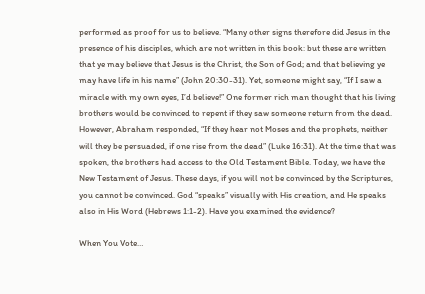performed as proof for us to believe. “Many other signs therefore did Jesus in the presence of his disciples, which are not written in this book: but these are written that ye may believe that Jesus is the Christ, the Son of God; and that believing ye may have life in his name” (John 20:30-31). Yet, someone might say, “If I saw a miracle with my own eyes, I’d believe!” One former rich man thought that his living brothers would be convinced to repent if they saw someone return from the dead. However, Abraham responded, “If they hear not Moses and the prophets, neither will they be persuaded, if one rise from the dead” (Luke 16:31). At the time that was spoken, the brothers had access to the Old Testament Bible. Today, we have the New Testament of Jesus. These days, if you will not be convinced by the Scriptures, you cannot be convinced. God “speaks” visually with His creation, and He speaks also in His Word (Hebrews 1:1-2). Have you examined the evidence?

When You Vote…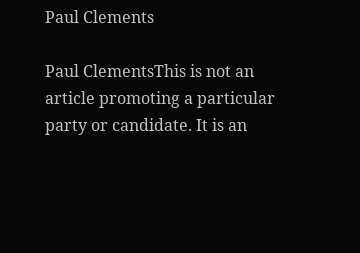Paul Clements

Paul ClementsThis is not an article promoting a particular party or candidate. It is an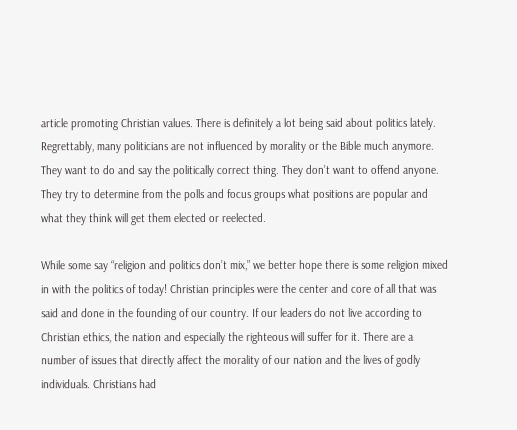article promoting Christian values. There is definitely a lot being said about politics lately. Regrettably, many politicians are not influenced by morality or the Bible much anymore. They want to do and say the politically correct thing. They don’t want to offend anyone. They try to determine from the polls and focus groups what positions are popular and what they think will get them elected or reelected.

While some say “religion and politics don’t mix,” we better hope there is some religion mixed in with the politics of today! Christian principles were the center and core of all that was said and done in the founding of our country. If our leaders do not live according to Christian ethics, the nation and especially the righteous will suffer for it. There are a number of issues that directly affect the morality of our nation and the lives of godly individuals. Christians had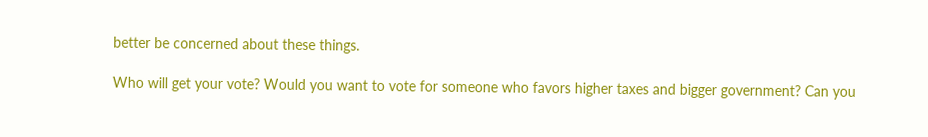better be concerned about these things.

Who will get your vote? Would you want to vote for someone who favors higher taxes and bigger government? Can you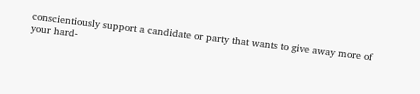conscientiously support a candidate or party that wants to give away more of your hard-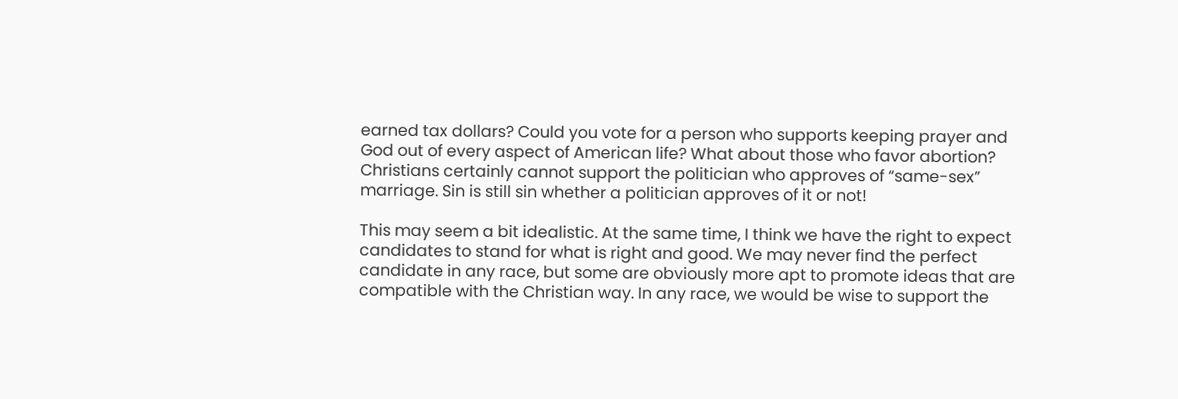earned tax dollars? Could you vote for a person who supports keeping prayer and God out of every aspect of American life? What about those who favor abortion? Christians certainly cannot support the politician who approves of “same-sex” marriage. Sin is still sin whether a politician approves of it or not!

This may seem a bit idealistic. At the same time, I think we have the right to expect candidates to stand for what is right and good. We may never find the perfect candidate in any race, but some are obviously more apt to promote ideas that are compatible with the Christian way. In any race, we would be wise to support the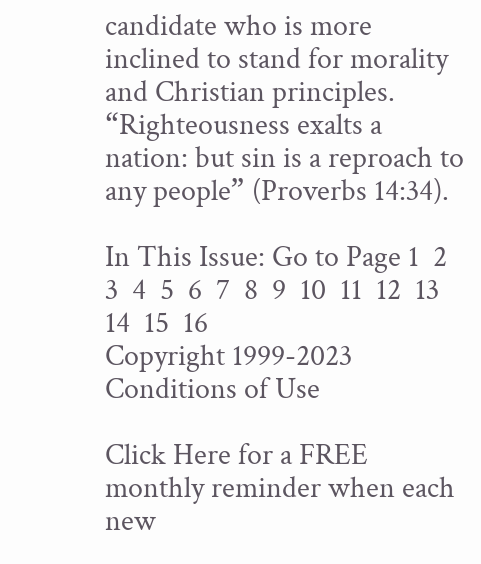candidate who is more inclined to stand for morality and Christian principles. “Righteousness exalts a nation: but sin is a reproach to any people” (Proverbs 14:34).

In This Issue: Go to Page 1  2  3  4  5  6  7  8  9  10  11  12  13  14  15  16
Copyright 1999-2023                                                                 Conditions of Use

Click Here for a FREE monthly reminder when each new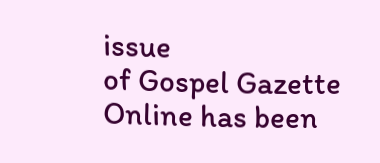issue
of Gospel Gazette Online has been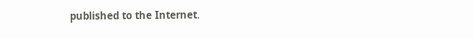published to the Internet.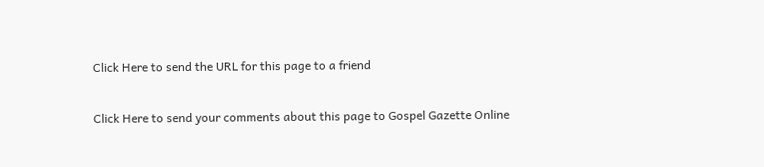Click Here to send the URL for this page to a friend

Click Here to send your comments about this page to Gospel Gazette Online